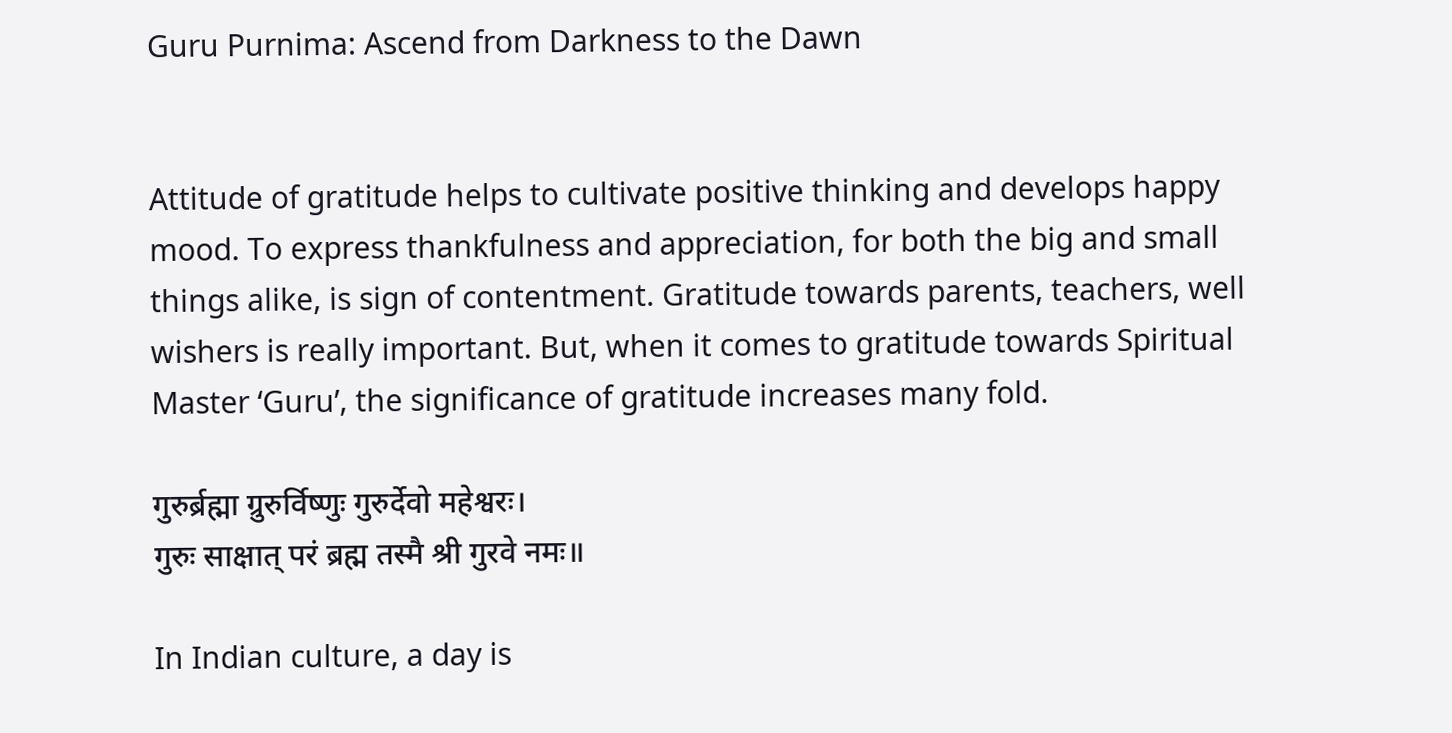Guru Purnima: Ascend from Darkness to the Dawn


Attitude of gratitude helps to cultivate positive thinking and develops happy mood. To express thankfulness and appreciation, for both the big and small things alike, is sign of contentment. Gratitude towards parents, teachers, well wishers is really important. But, when it comes to gratitude towards Spiritual Master ‘Guru’, the significance of gratitude increases many fold.

गुरुर्ब्रह्मा ग्रुरुर्विष्णुः गुरुर्देवो महेश्वरः।
गुरुः साक्षात् परं ब्रह्म तस्मै श्री गुरवे नमः॥

In Indian culture, a day is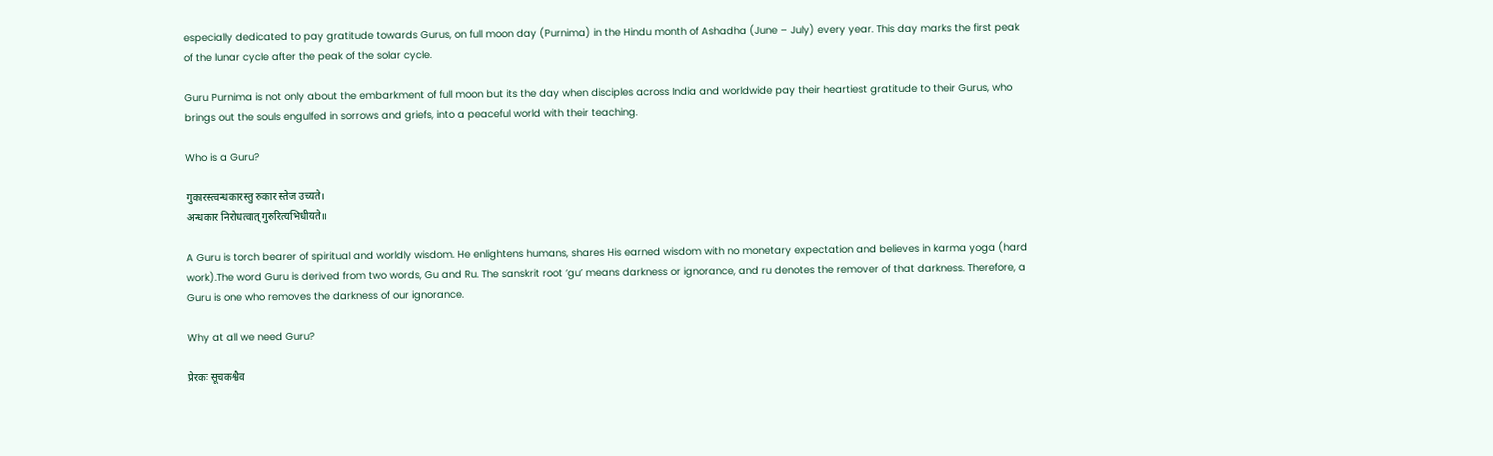especially dedicated to pay gratitude towards Gurus, on full moon day (Purnima) in the Hindu month of Ashadha (June – July) every year. This day marks the first peak of the lunar cycle after the peak of the solar cycle.

Guru Purnima is not only about the embarkment of full moon but its the day when disciples across India and worldwide pay their heartiest gratitude to their Gurus, who brings out the souls engulfed in sorrows and griefs, into a peaceful world with their teaching.

Who is a Guru?

गुकारस्त्वन्धकारस्तु रुकार स्तेज उच्यते।
अन्धकार निरोधत्वात् गुरुरित्यभिधीयते॥

A Guru is torch bearer of spiritual and worldly wisdom. He enlightens humans, shares His earned wisdom with no monetary expectation and believes in karma yoga (hard work).The word Guru is derived from two words, Gu and Ru. The sanskrit root ‘gu’ means darkness or ignorance, and ru denotes the remover of that darkness. Therefore, a Guru is one who removes the darkness of our ignorance.

Why at all we need Guru?

प्रेरकः सूचकश्वैव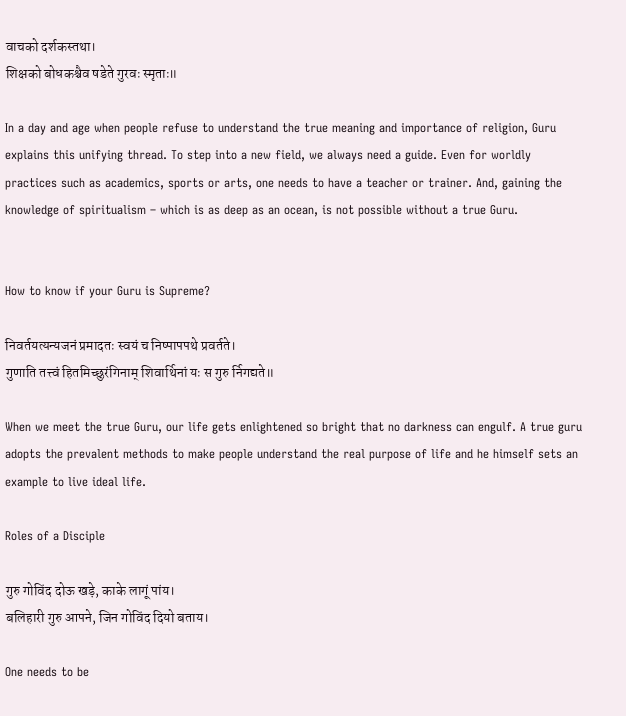वाचको दर्शकस्तथा।
शिक्षको बोधकश्चैव षडेते गुरवः स्मृताः॥

In a day and age when people refuse to understand the true meaning and importance of religion, Guru explains this unifying thread. To step into a new field, we always need a guide. Even for worldly practices such as academics, sports or arts, one needs to have a teacher or trainer. And, gaining the knowledge of spiritualism – which is as deep as an ocean, is not possible without a true Guru.


How to know if your Guru is Supreme?

निवर्तयत्यन्यजनं प्रमादतः स्वयं च निष्पापपथे प्रवर्तते।
गुणाति तत्त्वं हितमिच्छुरंगिनाम् शिवार्थिनां यः स गुरु र्निगद्यते॥

When we meet the true Guru, our life gets enlightened so bright that no darkness can engulf. A true guru adopts the prevalent methods to make people understand the real purpose of life and he himself sets an example to live ideal life.

Roles of a Disciple

गुरु गोविंद दोऊ खड़े, काके लागूं पांय।
बलिहारी गुरु आपने, जिन गोविंद दियो बताय।

One needs to be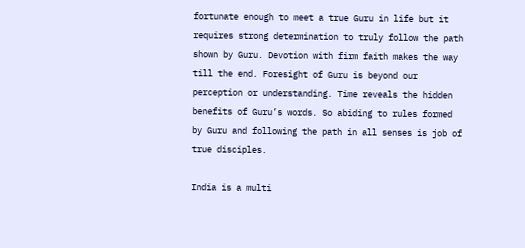fortunate enough to meet a true Guru in life but it requires strong determination to truly follow the path shown by Guru. Devotion with firm faith makes the way till the end. Foresight of Guru is beyond our perception or understanding. Time reveals the hidden benefits of Guru’s words. So abiding to rules formed by Guru and following the path in all senses is job of true disciples.

India is a multi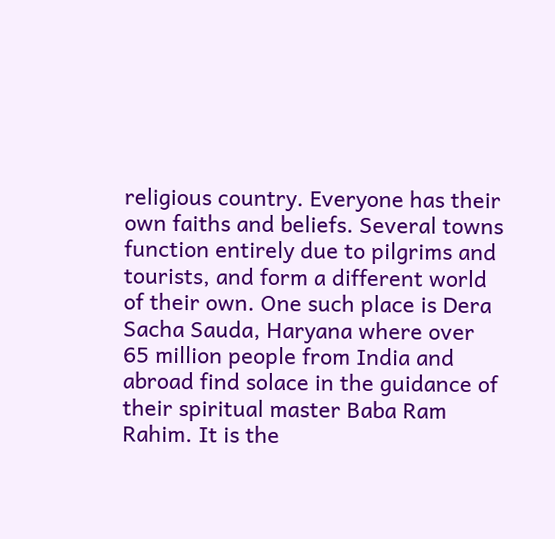religious country. Everyone has their own faiths and beliefs. Several towns function entirely due to pilgrims and tourists, and form a different world of their own. One such place is Dera Sacha Sauda, Haryana where over 65 million people from India and abroad find solace in the guidance of their spiritual master Baba Ram Rahim. It is the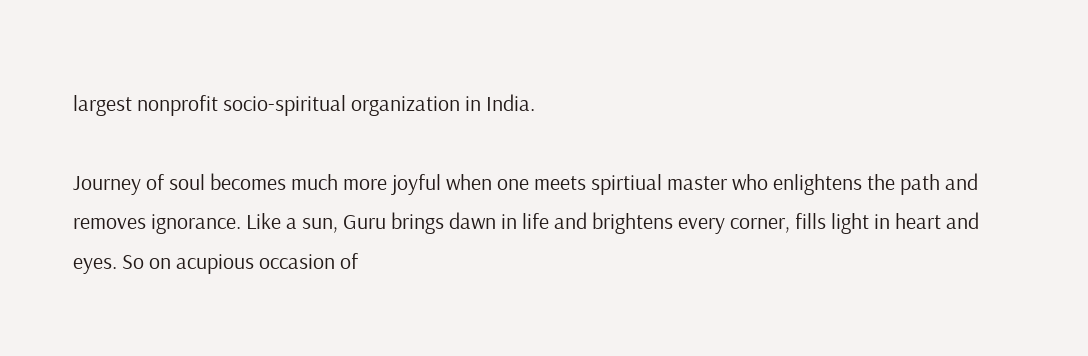largest nonprofit socio-spiritual organization in India.

Journey of soul becomes much more joyful when one meets spirtiual master who enlightens the path and removes ignorance. Like a sun, Guru brings dawn in life and brightens every corner, fills light in heart and eyes. So on acupious occasion of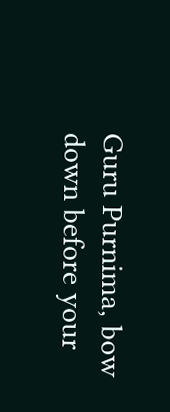Guru Purnima, bow down before your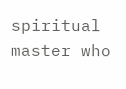spiritual master who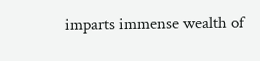imparts immense wealth of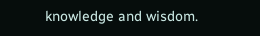knowledge and wisdom.